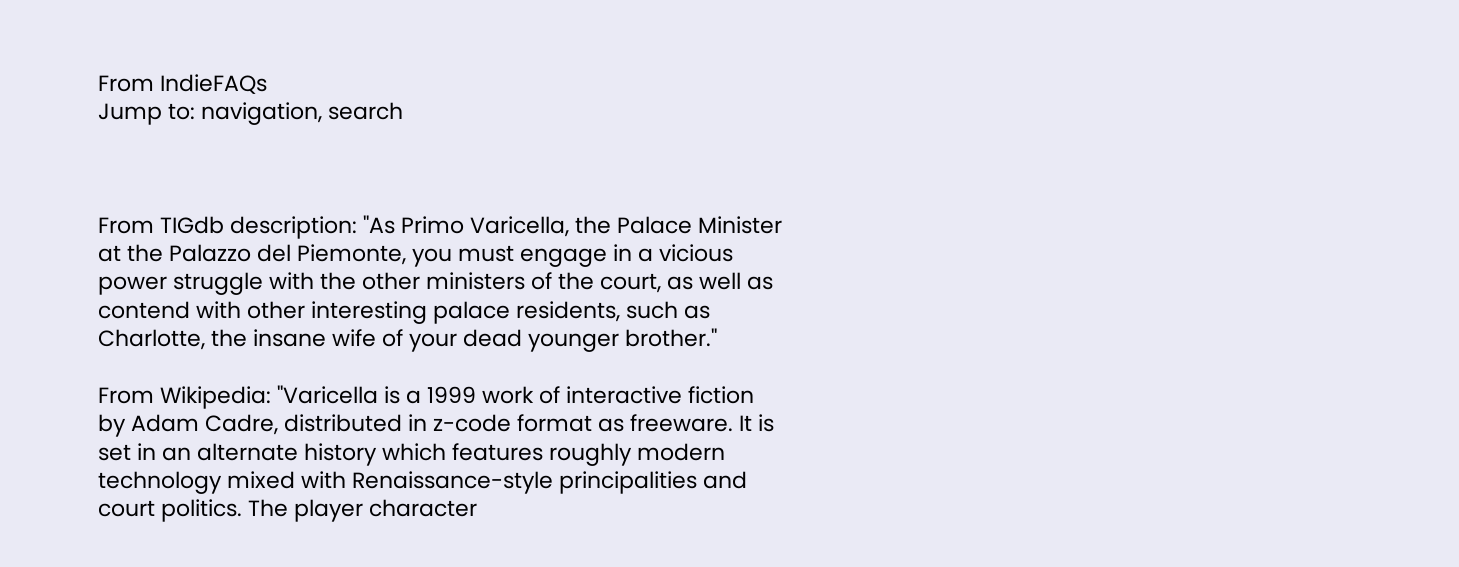From IndieFAQs
Jump to: navigation, search



From TIGdb description: "As Primo Varicella, the Palace Minister at the Palazzo del Piemonte, you must engage in a vicious power struggle with the other ministers of the court, as well as contend with other interesting palace residents, such as Charlotte, the insane wife of your dead younger brother."

From Wikipedia: "Varicella is a 1999 work of interactive fiction by Adam Cadre, distributed in z-code format as freeware. It is set in an alternate history which features roughly modern technology mixed with Renaissance-style principalities and court politics. The player character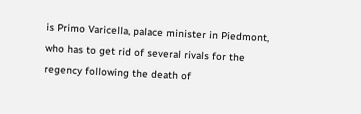is Primo Varicella, palace minister in Piedmont, who has to get rid of several rivals for the regency following the death of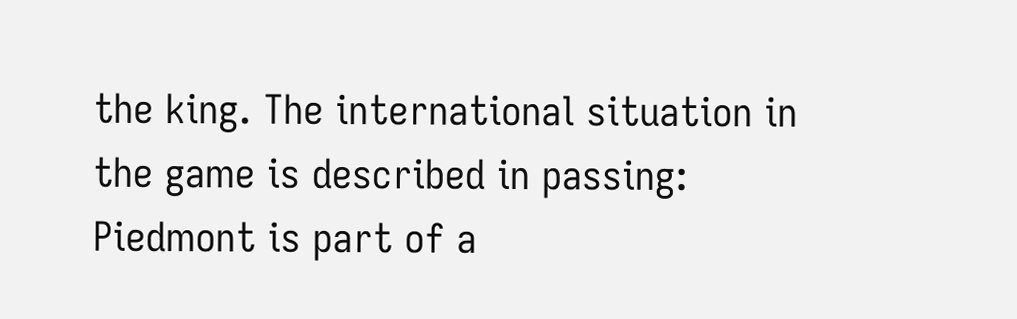the king. The international situation in the game is described in passing: Piedmont is part of a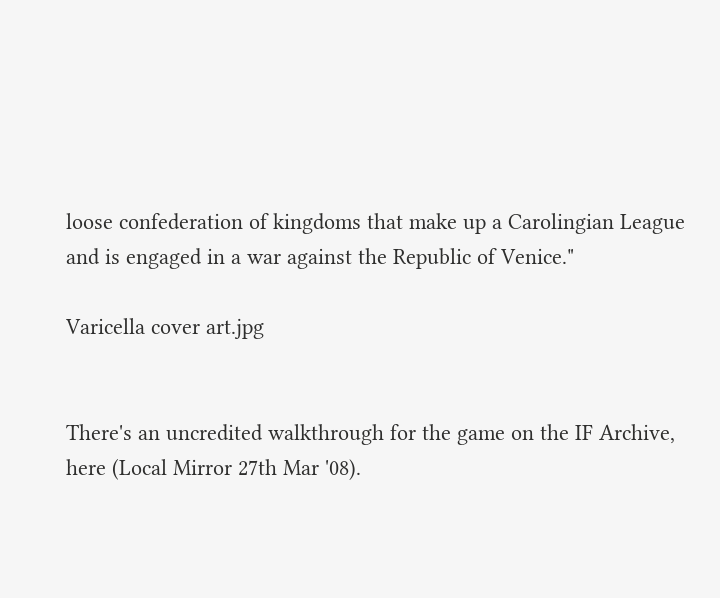loose confederation of kingdoms that make up a Carolingian League and is engaged in a war against the Republic of Venice."

Varicella cover art.jpg


There's an uncredited walkthrough for the game on the IF Archive, here (Local Mirror 27th Mar '08).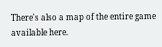There's also a map of the entire game available here.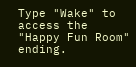Type "Wake" to access the "Happy Fun Room" ending.